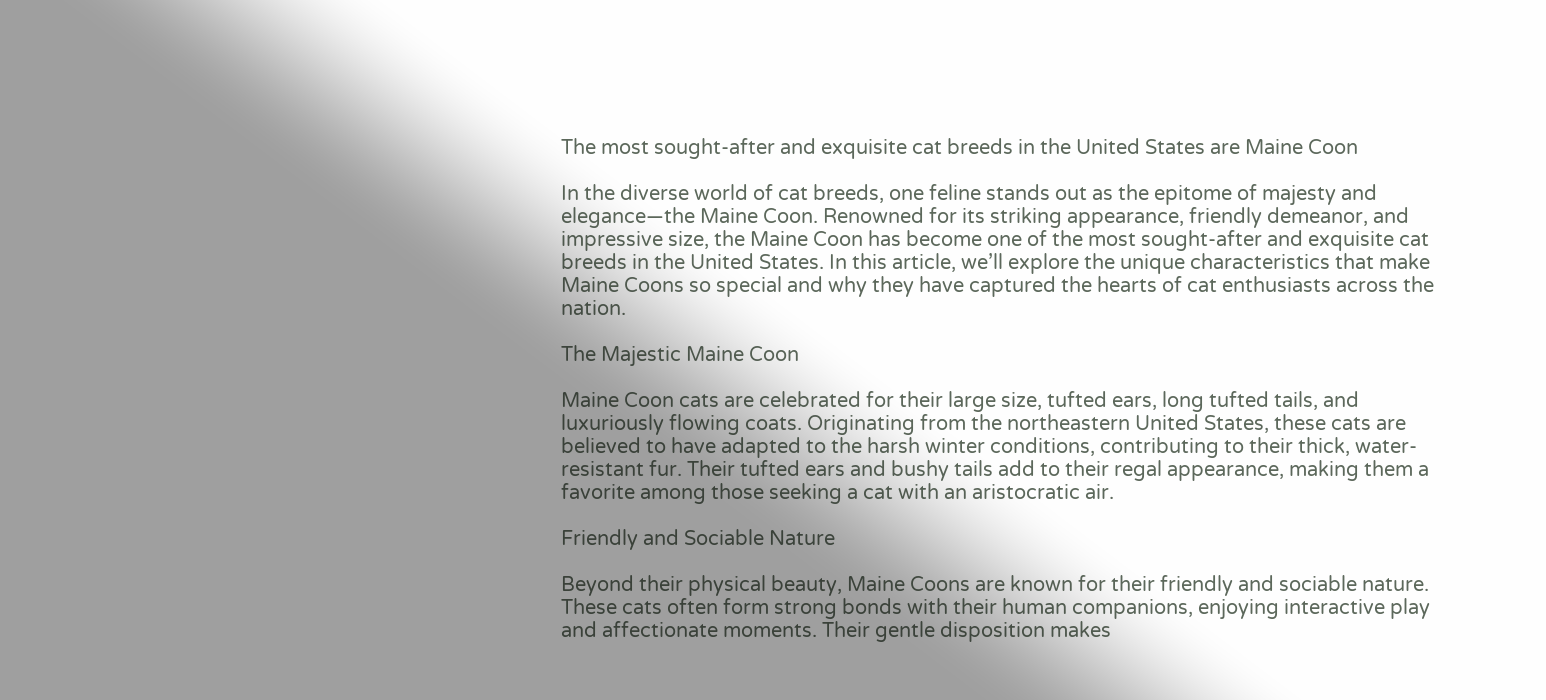The most sought-after and exquisite cat breeds in the United States are Maine Coon

In the diverse world of cat breeds, one feline stands out as the epitome of majesty and elegance—the Maine Coon. Renowned for its striking appearance, friendly demeanor, and impressive size, the Maine Coon has become one of the most sought-after and exquisite cat breeds in the United States. In this article, we’ll explore the unique characteristics that make Maine Coons so special and why they have captured the hearts of cat enthusiasts across the nation.

The Majestic Maine Coon

Maine Coon cats are celebrated for their large size, tufted ears, long tufted tails, and luxuriously flowing coats. Originating from the northeastern United States, these cats are believed to have adapted to the harsh winter conditions, contributing to their thick, water-resistant fur. Their tufted ears and bushy tails add to their regal appearance, making them a favorite among those seeking a cat with an aristocratic air.

Friendly and Sociable Nature

Beyond their physical beauty, Maine Coons are known for their friendly and sociable nature. These cats often form strong bonds with their human companions, enjoying interactive play and affectionate moments. Their gentle disposition makes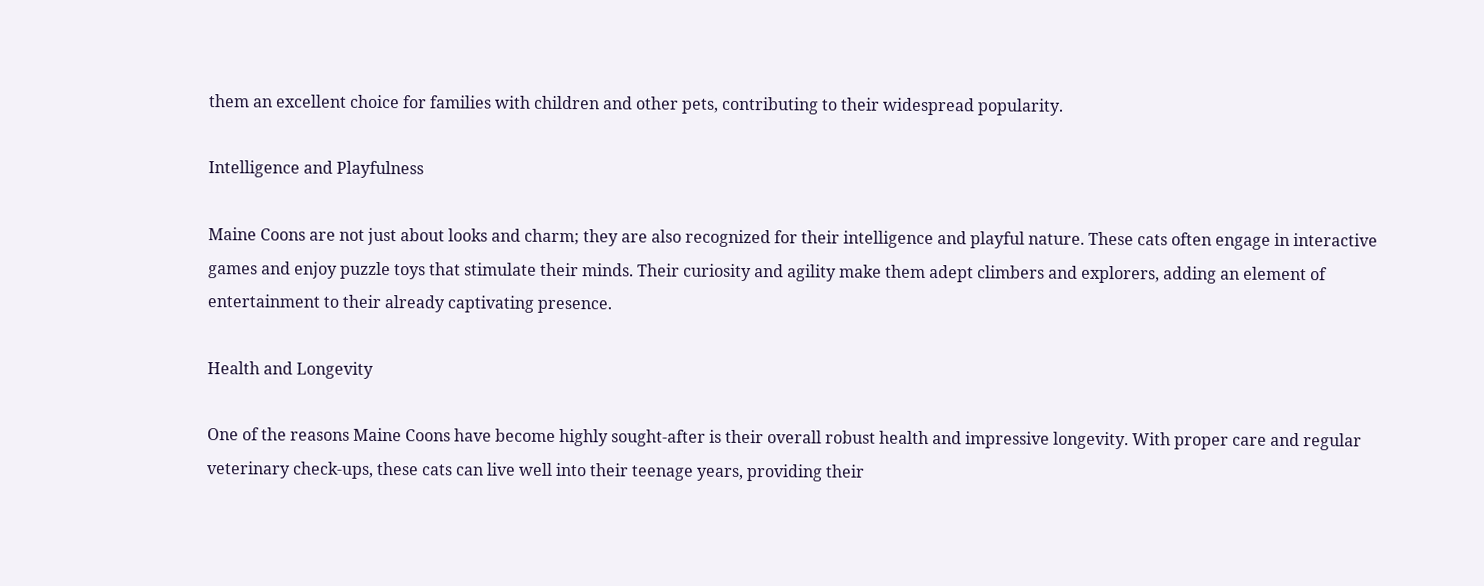them an excellent choice for families with children and other pets, contributing to their widespread popularity.

Intelligence and Playfulness

Maine Coons are not just about looks and charm; they are also recognized for their intelligence and playful nature. These cats often engage in interactive games and enjoy puzzle toys that stimulate their minds. Their curiosity and agility make them adept climbers and explorers, adding an element of entertainment to their already captivating presence.

Health and Longevity

One of the reasons Maine Coons have become highly sought-after is their overall robust health and impressive longevity. With proper care and regular veterinary check-ups, these cats can live well into their teenage years, providing their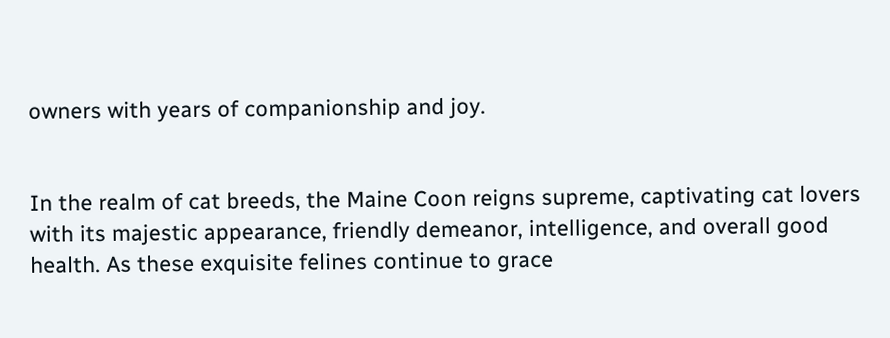owners with years of companionship and joy.


In the realm of cat breeds, the Maine Coon reigns supreme, captivating cat lovers with its majestic appearance, friendly demeanor, intelligence, and overall good health. As these exquisite felines continue to grace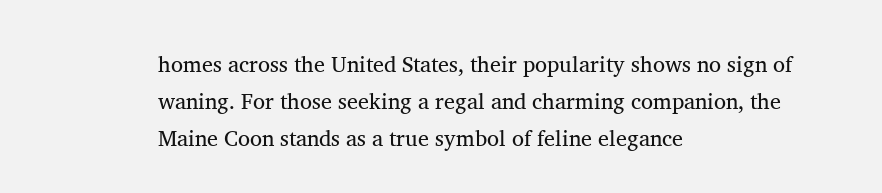homes across the United States, their popularity shows no sign of waning. For those seeking a regal and charming companion, the Maine Coon stands as a true symbol of feline elegance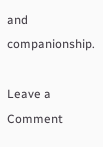and companionship.

Leave a Comment